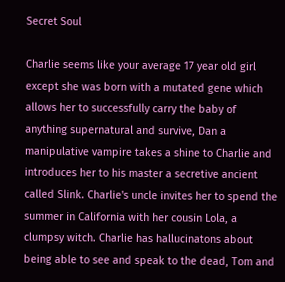Secret Soul

Charlie seems like your average 17 year old girl except she was born with a mutated gene which allows her to successfully carry the baby of anything supernatural and survive, Dan a manipulative vampire takes a shine to Charlie and introduces her to his master a secretive ancient called Slink. Charlie's uncle invites her to spend the summer in California with her cousin Lola, a clumpsy witch. Charlie has hallucinatons about being able to see and speak to the dead, Tom and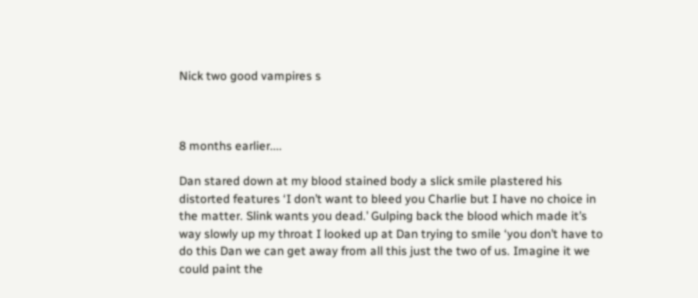Nick two good vampires s



8 months earlier....

Dan stared down at my blood stained body a slick smile plastered his distorted features ‘I don’t want to bleed you Charlie but I have no choice in the matter. Slink wants you dead.’ Gulping back the blood which made it’s way slowly up my throat I looked up at Dan trying to smile ‘you don’t have to do this Dan we can get away from all this just the two of us. Imagine it we could paint the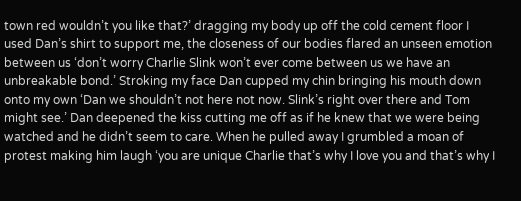town red wouldn’t you like that?’ dragging my body up off the cold cement floor I used Dan’s shirt to support me, the closeness of our bodies flared an unseen emotion between us ‘don’t worry Charlie Slink won’t ever come between us we have an unbreakable bond.’ Stroking my face Dan cupped my chin bringing his mouth down onto my own ‘Dan we shouldn’t not here not now. Slink’s right over there and Tom might see.’ Dan deepened the kiss cutting me off as if he knew that we were being watched and he didn’t seem to care. When he pulled away I grumbled a moan of protest making him laugh ‘you are unique Charlie that’s why I love you and that’s why I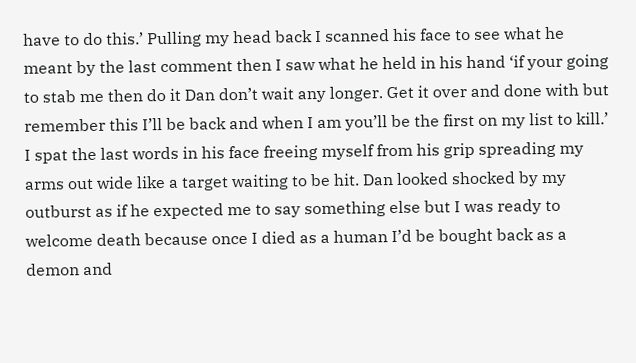have to do this.’ Pulling my head back I scanned his face to see what he meant by the last comment then I saw what he held in his hand ‘if your going to stab me then do it Dan don’t wait any longer. Get it over and done with but remember this I’ll be back and when I am you’ll be the first on my list to kill.’ I spat the last words in his face freeing myself from his grip spreading my arms out wide like a target waiting to be hit. Dan looked shocked by my outburst as if he expected me to say something else but I was ready to welcome death because once I died as a human I’d be bought back as a demon and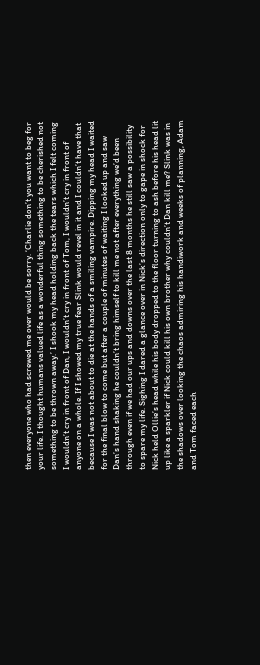then everyone who had screwed me over would be sorry. ‘Charlie don’t you want to beg for your life. I thought humans valued life as a wonderful thing something to be cherished not something to be thrown away.’ I shook my head holding back the tears which I felt coming I wouldn’t cry in front of Dan, I wouldn’t cry in front of Tom, I wouldn’t cry in front of anyone on a whole. If I showed my true fear Slink would revel in it and I couldn’t have that because I was not about to die at the hands of a smiling vampire. Dipping my head I waited for the final blow to come but after a couple of minutes of waiting I looked up and saw Dan’s hand shaking he couldn’t bring himself to kill me not after everything we’d been through even if we had our ups and downs over the last 8 months he still saw a possibility to spare my life. Sighing I dared a glance over in Nick’s direction only to gape in shock for Nick held Ollie’s head while his body dropped to the floor turning to ash before his head lit up like a sparkler if Nick could kill his own brother why couldn’t Dan kill me? Slink was in the shadows over looking the chaos admiring his handiwork and weeks of planning, Adam and Tom faced each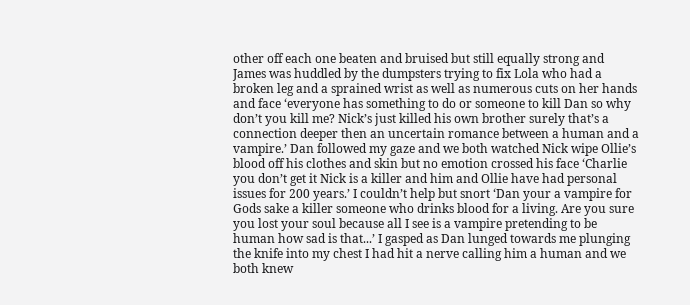other off each one beaten and bruised but still equally strong and James was huddled by the dumpsters trying to fix Lola who had a broken leg and a sprained wrist as well as numerous cuts on her hands and face ‘everyone has something to do or someone to kill Dan so why don’t you kill me? Nick’s just killed his own brother surely that’s a connection deeper then an uncertain romance between a human and a vampire.’ Dan followed my gaze and we both watched Nick wipe Ollie’s blood off his clothes and skin but no emotion crossed his face ‘Charlie you don’t get it Nick is a killer and him and Ollie have had personal issues for 200 years.’ I couldn’t help but snort ‘Dan your a vampire for Gods sake a killer someone who drinks blood for a living. Are you sure you lost your soul because all I see is a vampire pretending to be human how sad is that...’ I gasped as Dan lunged towards me plunging the knife into my chest I had hit a nerve calling him a human and we both knew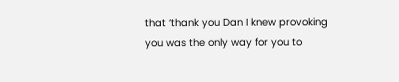that ‘thank you Dan I knew provoking you was the only way for you to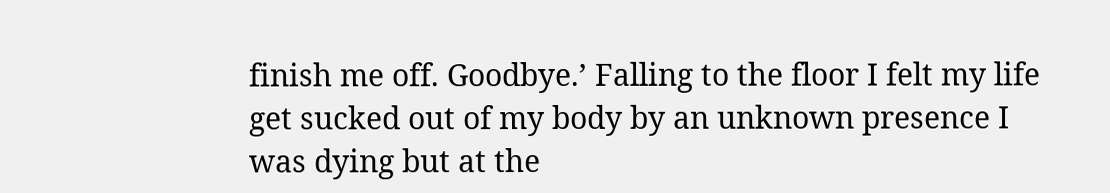finish me off. Goodbye.’ Falling to the floor I felt my life get sucked out of my body by an unknown presence I was dying but at the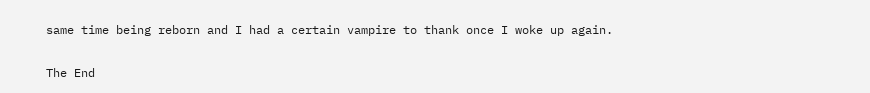same time being reborn and I had a certain vampire to thank once I woke up again.

The End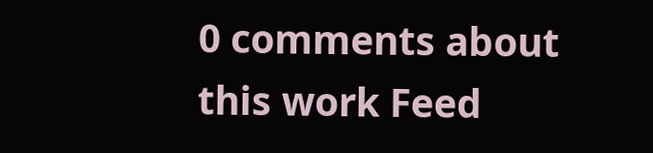0 comments about this work Feed